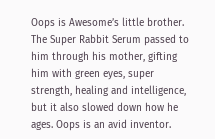Oops is Awesome’s little brother. The Super Rabbit Serum passed to him through his mother, gifting him with green eyes, super strength, healing and intelligence, but it also slowed down how he ages. Oops is an avid inventor.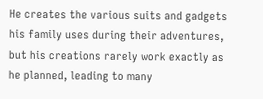He creates the various suits and gadgets his family uses during their adventures, but his creations rarely work exactly as he planned, leading to many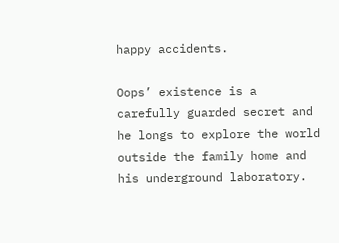happy accidents.

Oops’ existence is a carefully guarded secret and he longs to explore the world outside the family home and his underground laboratory.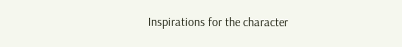Inspirations for the character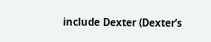include Dexter (Dexter’s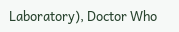Laboratory), Doctor Who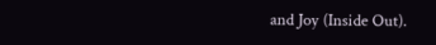and Joy (Inside Out).